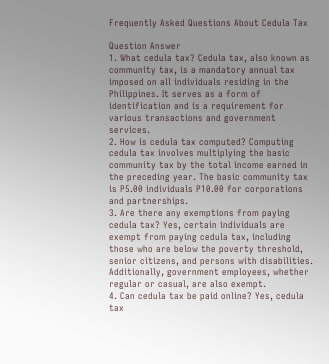Frequently Asked Questions About Cedula Tax

Question Answer
1. What cedula tax? Cedula tax, also known as community tax, is a mandatory annual tax imposed on all individuals residing in the Philippines. It serves as a form of identification and is a requirement for various transactions and government services.
2. How is cedula tax computed? Computing cedula tax involves multiplying the basic community tax by the total income earned in the preceding year. The basic community tax is P5.00 individuals P10.00 for corporations and partnerships.
3. Are there any exemptions from paying cedula tax? Yes, certain individuals are exempt from paying cedula tax, including those who are below the poverty threshold, senior citizens, and persons with disabilities. Additionally, government employees, whether regular or casual, are also exempt.
4. Can cedula tax be paid online? Yes, cedula tax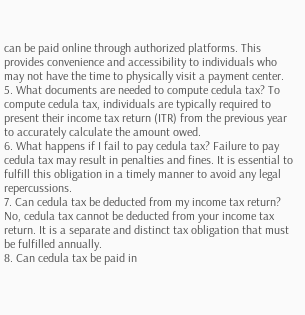can be paid online through authorized platforms. This provides convenience and accessibility to individuals who may not have the time to physically visit a payment center.
5. What documents are needed to compute cedula tax? To compute cedula tax, individuals are typically required to present their income tax return (ITR) from the previous year to accurately calculate the amount owed.
6. What happens if I fail to pay cedula tax? Failure to pay cedula tax may result in penalties and fines. It is essential to fulfill this obligation in a timely manner to avoid any legal repercussions.
7. Can cedula tax be deducted from my income tax return? No, cedula tax cannot be deducted from your income tax return. It is a separate and distinct tax obligation that must be fulfilled annually.
8. Can cedula tax be paid in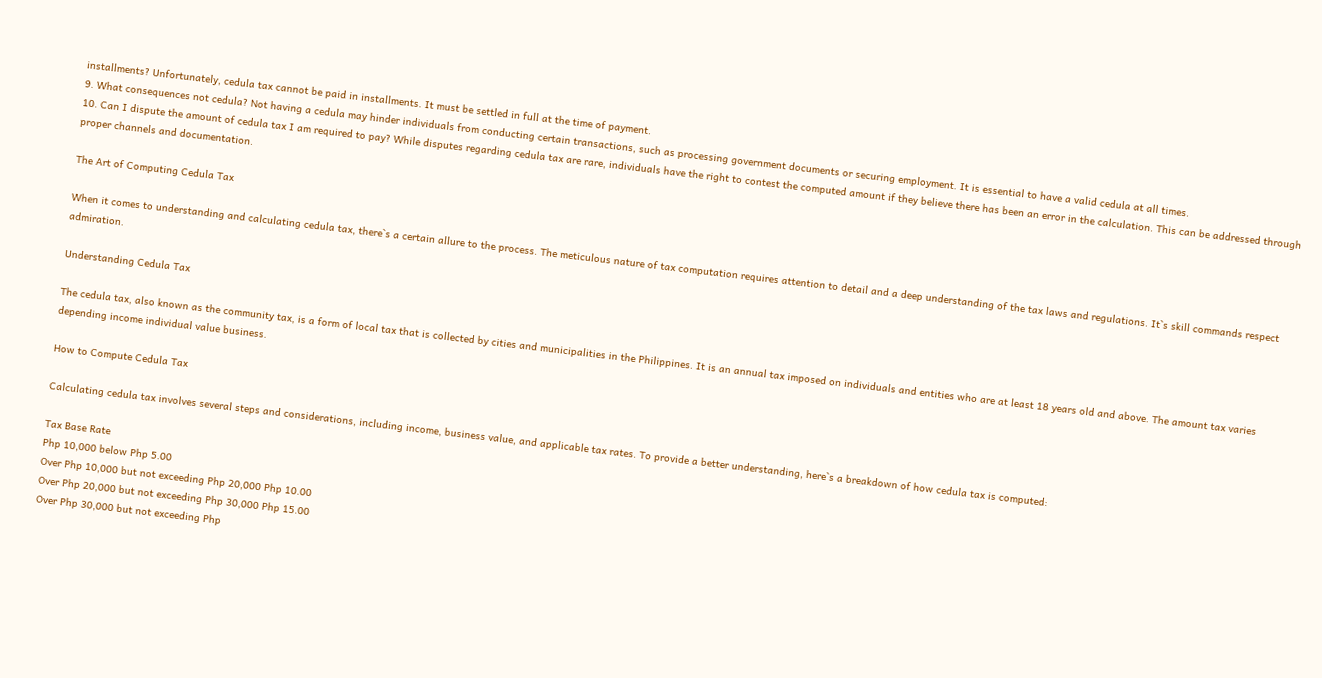installments? Unfortunately, cedula tax cannot be paid in installments. It must be settled in full at the time of payment.
9. What consequences not cedula? Not having a cedula may hinder individuals from conducting certain transactions, such as processing government documents or securing employment. It is essential to have a valid cedula at all times.
10. Can I dispute the amount of cedula tax I am required to pay? While disputes regarding cedula tax are rare, individuals have the right to contest the computed amount if they believe there has been an error in the calculation. This can be addressed through proper channels and documentation.

The Art of Computing Cedula Tax

When it comes to understanding and calculating cedula tax, there`s a certain allure to the process. The meticulous nature of tax computation requires attention to detail and a deep understanding of the tax laws and regulations. It`s skill commands respect admiration.

Understanding Cedula Tax

The cedula tax, also known as the community tax, is a form of local tax that is collected by cities and municipalities in the Philippines. It is an annual tax imposed on individuals and entities who are at least 18 years old and above. The amount tax varies depending income individual value business.

How to Compute Cedula Tax

Calculating cedula tax involves several steps and considerations, including income, business value, and applicable tax rates. To provide a better understanding, here`s a breakdown of how cedula tax is computed:

Tax Base Rate
Php 10,000 below Php 5.00
Over Php 10,000 but not exceeding Php 20,000 Php 10.00
Over Php 20,000 but not exceeding Php 30,000 Php 15.00
Over Php 30,000 but not exceeding Php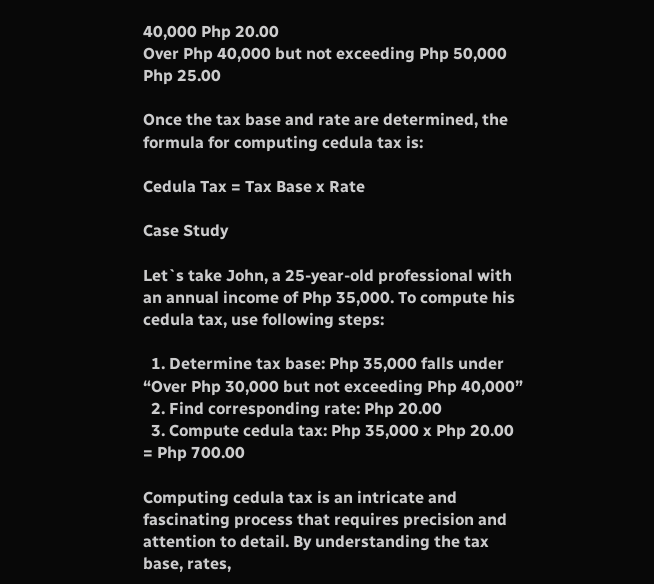40,000 Php 20.00
Over Php 40,000 but not exceeding Php 50,000 Php 25.00

Once the tax base and rate are determined, the formula for computing cedula tax is:

Cedula Tax = Tax Base x Rate

Case Study

Let`s take John, a 25-year-old professional with an annual income of Php 35,000. To compute his cedula tax, use following steps:

  1. Determine tax base: Php 35,000 falls under “Over Php 30,000 but not exceeding Php 40,000”
  2. Find corresponding rate: Php 20.00
  3. Compute cedula tax: Php 35,000 x Php 20.00 = Php 700.00

Computing cedula tax is an intricate and fascinating process that requires precision and attention to detail. By understanding the tax base, rates,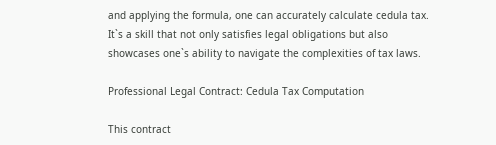and applying the formula, one can accurately calculate cedula tax. It`s a skill that not only satisfies legal obligations but also showcases one`s ability to navigate the complexities of tax laws.

Professional Legal Contract: Cedula Tax Computation

This contract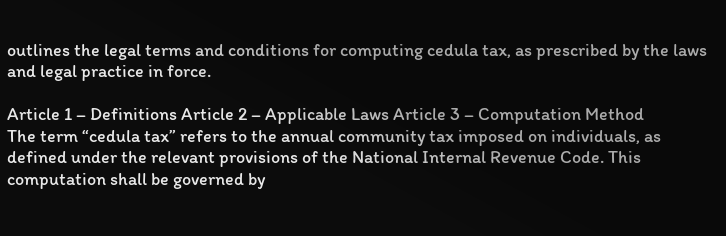outlines the legal terms and conditions for computing cedula tax, as prescribed by the laws and legal practice in force.

Article 1 – Definitions Article 2 – Applicable Laws Article 3 – Computation Method
The term “cedula tax” refers to the annual community tax imposed on individuals, as defined under the relevant provisions of the National Internal Revenue Code. This computation shall be governed by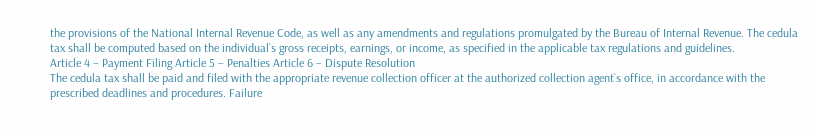the provisions of the National Internal Revenue Code, as well as any amendments and regulations promulgated by the Bureau of Internal Revenue. The cedula tax shall be computed based on the individual`s gross receipts, earnings, or income, as specified in the applicable tax regulations and guidelines.
Article 4 – Payment Filing Article 5 – Penalties Article 6 – Dispute Resolution
The cedula tax shall be paid and filed with the appropriate revenue collection officer at the authorized collection agent`s office, in accordance with the prescribed deadlines and procedures. Failure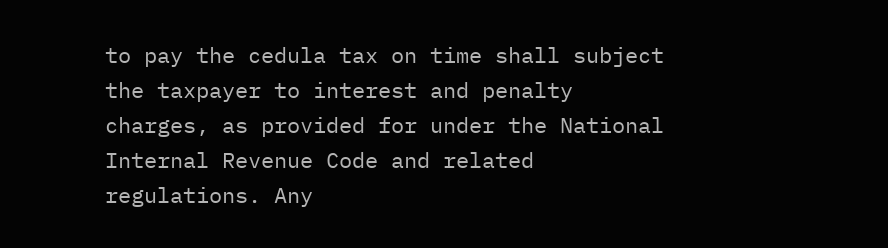to pay the cedula tax on time shall subject the taxpayer to interest and penalty charges, as provided for under the National Internal Revenue Code and related regulations. Any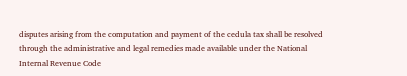disputes arising from the computation and payment of the cedula tax shall be resolved through the administrative and legal remedies made available under the National Internal Revenue Code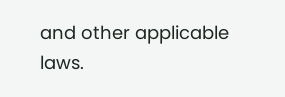and other applicable laws.